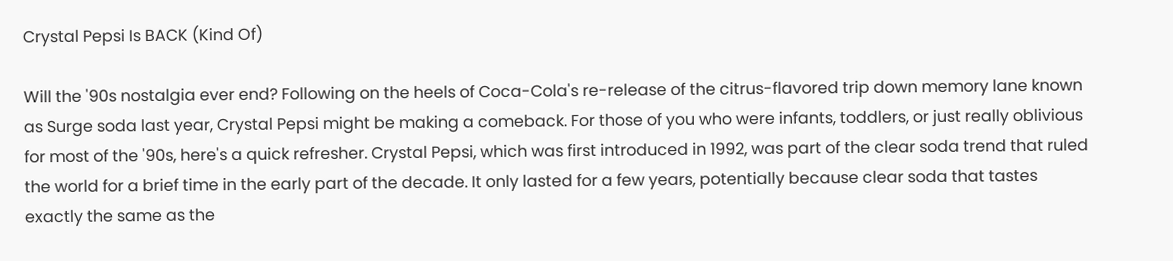Crystal Pepsi Is BACK (Kind Of)

Will the '90s nostalgia ever end? Following on the heels of Coca-Cola's re-release of the citrus-flavored trip down memory lane known as Surge soda last year, Crystal Pepsi might be making a comeback. For those of you who were infants, toddlers, or just really oblivious for most of the '90s, here's a quick refresher. Crystal Pepsi, which was first introduced in 1992, was part of the clear soda trend that ruled the world for a brief time in the early part of the decade. It only lasted for a few years, potentially because clear soda that tastes exactly the same as the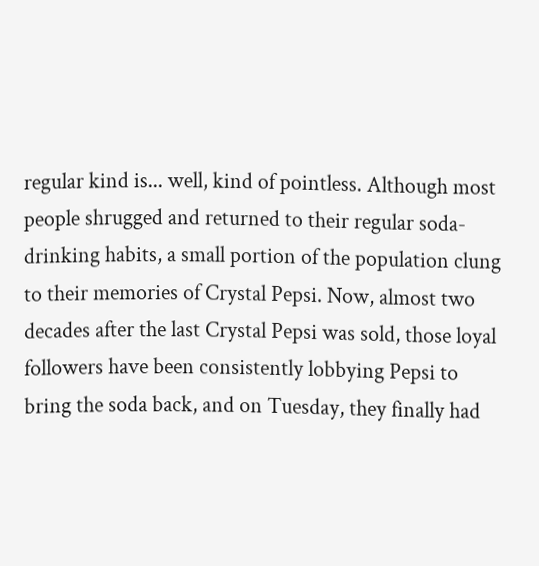regular kind is... well, kind of pointless. Although most people shrugged and returned to their regular soda-drinking habits, a small portion of the population clung to their memories of Crystal Pepsi. Now, almost two decades after the last Crystal Pepsi was sold, those loyal followers have been consistently lobbying Pepsi to bring the soda back, and on Tuesday, they finally had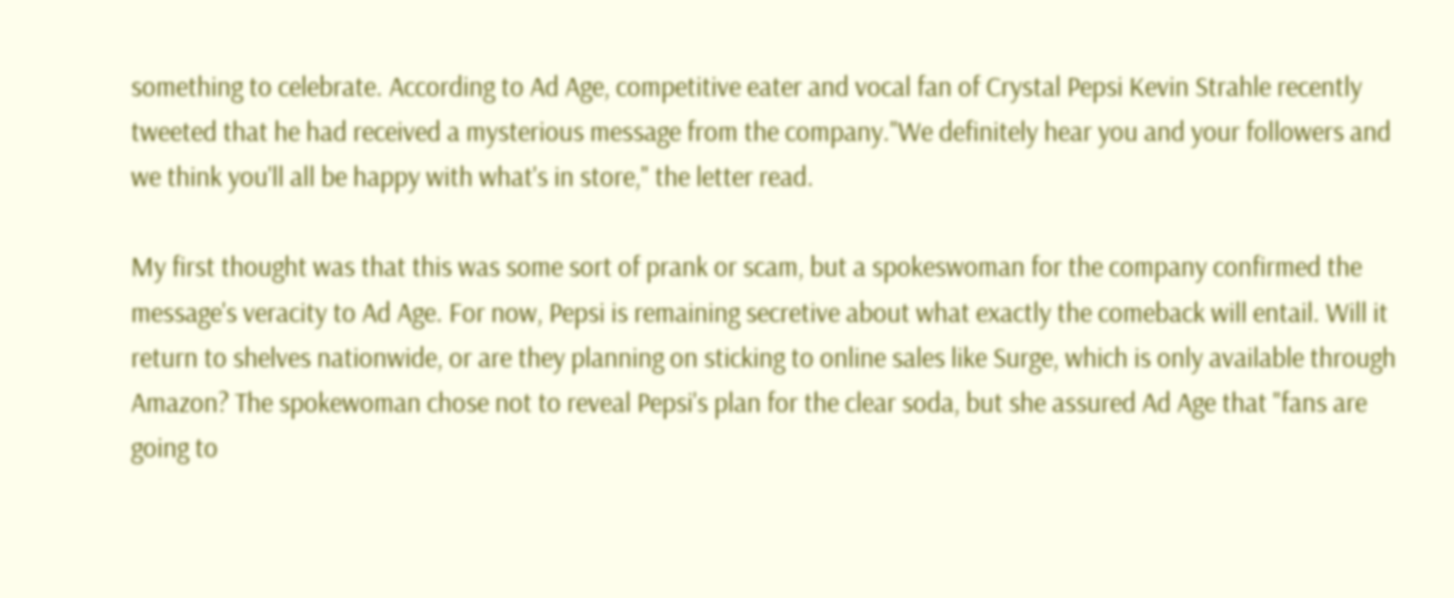something to celebrate. According to Ad Age, competitive eater and vocal fan of Crystal Pepsi Kevin Strahle recently tweeted that he had received a mysterious message from the company."We definitely hear you and your followers and we think you'll all be happy with what's in store," the letter read.

My first thought was that this was some sort of prank or scam, but a spokeswoman for the company confirmed the message's veracity to Ad Age. For now, Pepsi is remaining secretive about what exactly the comeback will entail. Will it return to shelves nationwide, or are they planning on sticking to online sales like Surge, which is only available through Amazon? The spokewoman chose not to reveal Pepsi's plan for the clear soda, but she assured Ad Age that "fans are going to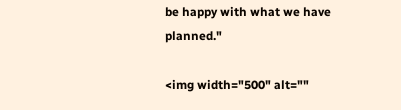be happy with what we have planned."

<img width="500" alt=""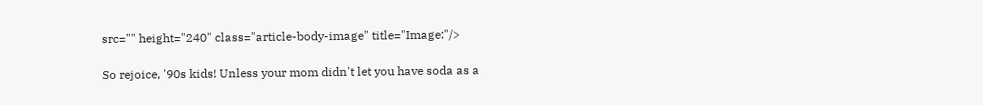src="" height="240" class="article-body-image" title="Image:"/>

So rejoice, '90s kids! Unless your mom didn't let you have soda as a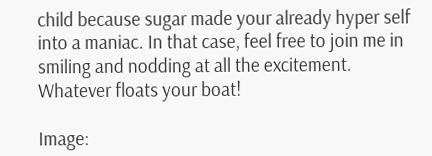child because sugar made your already hyper self into a maniac. In that case, feel free to join me in smiling and nodding at all the excitement. Whatever floats your boat!

Image: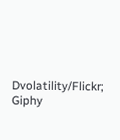Dvolatility/Flickr; Giphy